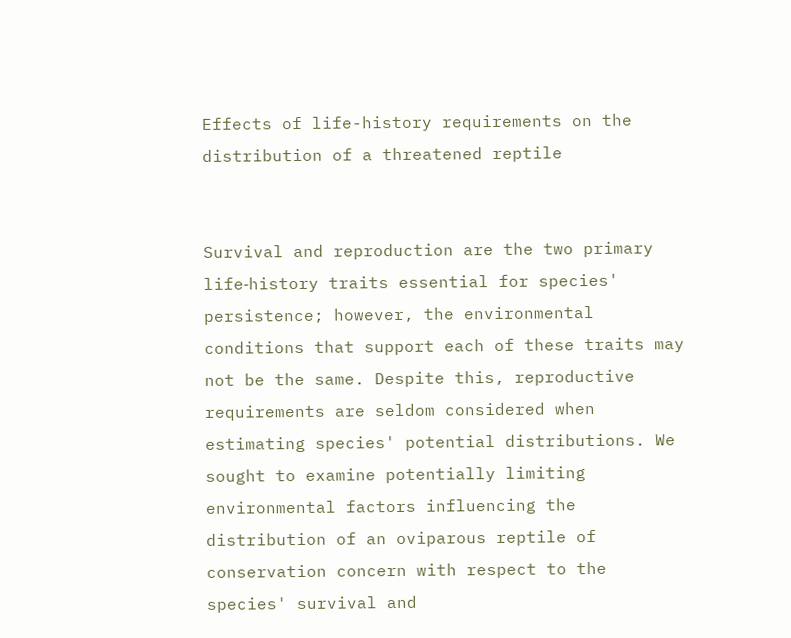Effects of life-history requirements on the distribution of a threatened reptile


Survival and reproduction are the two primary life‐history traits essential for species' persistence; however, the environmental conditions that support each of these traits may not be the same. Despite this, reproductive requirements are seldom considered when estimating species' potential distributions. We sought to examine potentially limiting environmental factors influencing the distribution of an oviparous reptile of conservation concern with respect to the species' survival and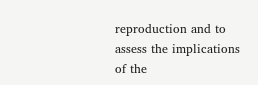reproduction and to assess the implications of the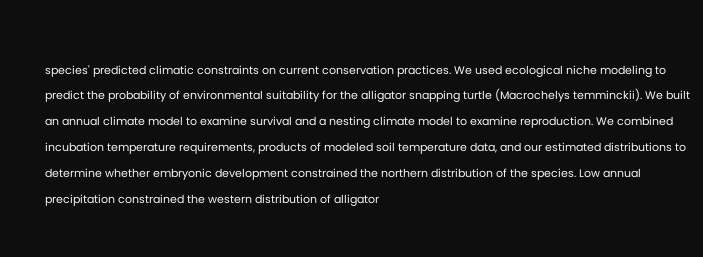species' predicted climatic constraints on current conservation practices. We used ecological niche modeling to predict the probability of environmental suitability for the alligator snapping turtle (Macrochelys temminckii). We built an annual climate model to examine survival and a nesting climate model to examine reproduction. We combined incubation temperature requirements, products of modeled soil temperature data, and our estimated distributions to determine whether embryonic development constrained the northern distribution of the species. Low annual precipitation constrained the western distribution of alligator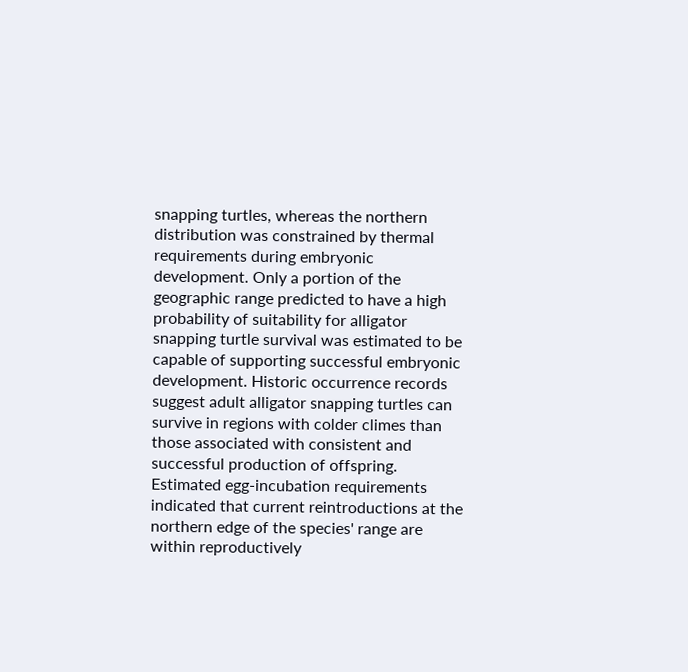snapping turtles, whereas the northern distribution was constrained by thermal requirements during embryonic development. Only a portion of the geographic range predicted to have a high probability of suitability for alligator snapping turtle survival was estimated to be capable of supporting successful embryonic development. Historic occurrence records suggest adult alligator snapping turtles can survive in regions with colder climes than those associated with consistent and successful production of offspring. Estimated egg‐incubation requirements indicated that current reintroductions at the northern edge of the species' range are within reproductively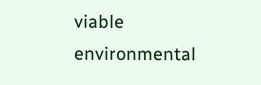viable environmental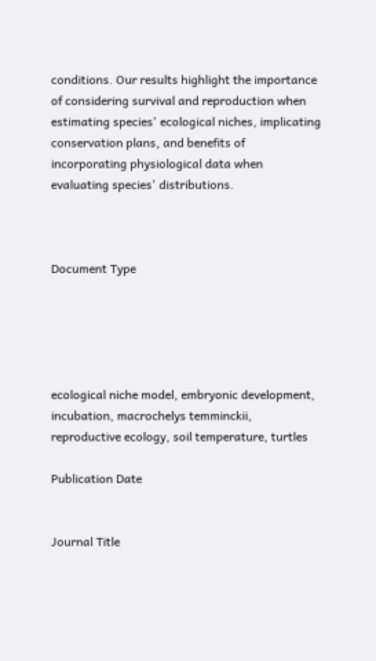conditions. Our results highlight the importance of considering survival and reproduction when estimating species' ecological niches, implicating conservation plans, and benefits of incorporating physiological data when evaluating species' distributions.



Document Type





ecological niche model, embryonic development, incubation, macrochelys temminckii, reproductive ecology, soil temperature, turtles

Publication Date


Journal Title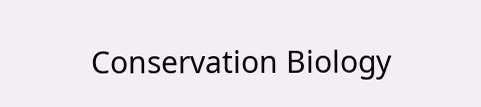Conservation Biology